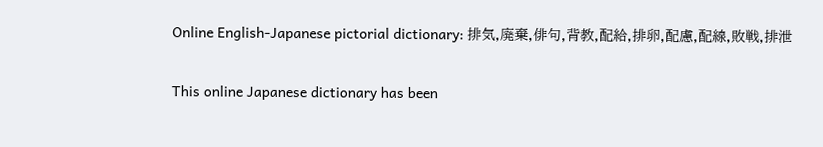Online English-Japanese pictorial dictionary: 排気,廃棄,俳句,背教,配給,排卵,配慮,配線,敗戦,排泄

This online Japanese dictionary has been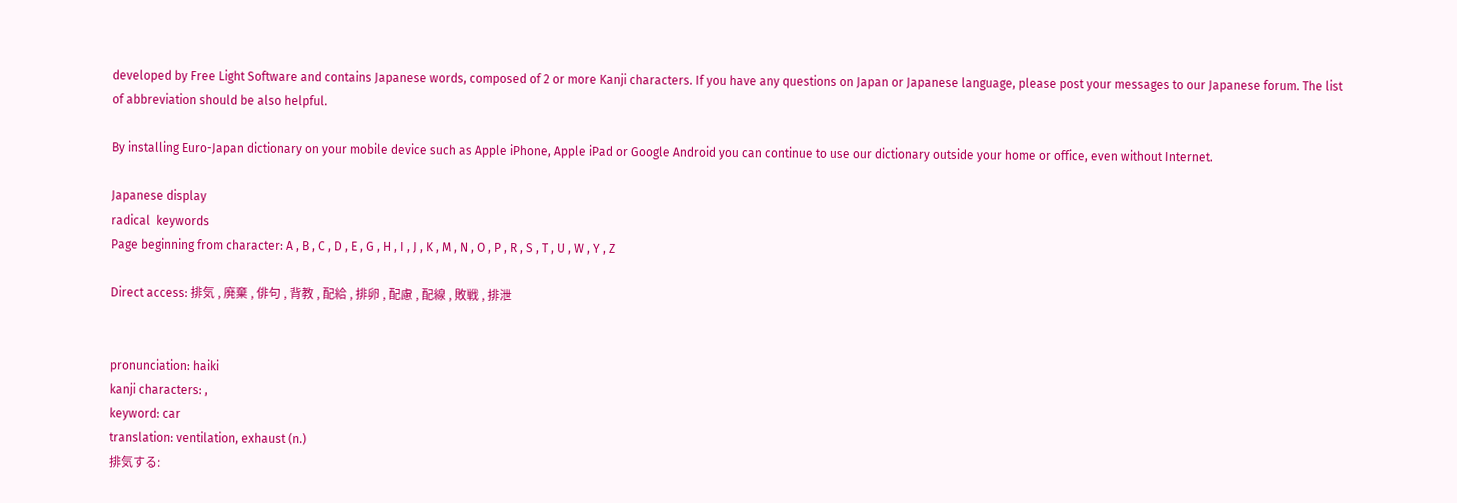developed by Free Light Software and contains Japanese words, composed of 2 or more Kanji characters. If you have any questions on Japan or Japanese language, please post your messages to our Japanese forum. The list of abbreviation should be also helpful.

By installing Euro-Japan dictionary on your mobile device such as Apple iPhone, Apple iPad or Google Android you can continue to use our dictionary outside your home or office, even without Internet.

Japanese display
radical  keywords
Page beginning from character: A , B , C , D , E , G , H , I , J , K , M , N , O , P , R , S , T , U , W , Y , Z

Direct access: 排気 , 廃棄 , 俳句 , 背教 , 配給 , 排卵 , 配慮 , 配線 , 敗戦 , 排泄


pronunciation: haiki
kanji characters: ,
keyword: car
translation: ventilation, exhaust (n.)
排気する: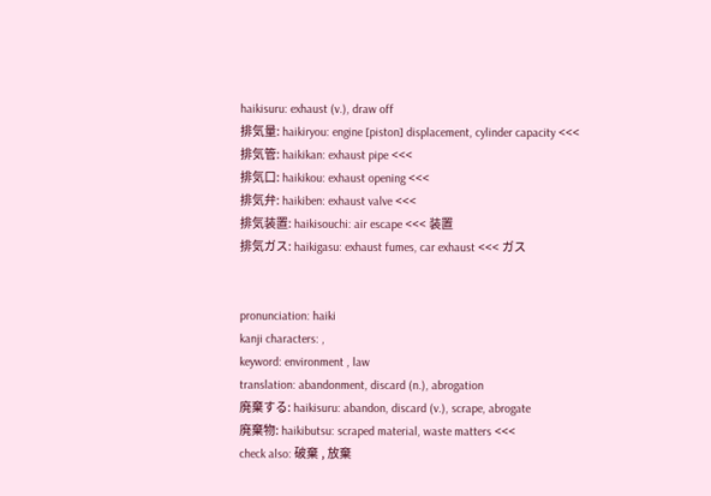haikisuru: exhaust (v.), draw off
排気量: haikiryou: engine [piston] displacement, cylinder capacity <<<
排気管: haikikan: exhaust pipe <<<
排気口: haikikou: exhaust opening <<<
排気弁: haikiben: exhaust valve <<<
排気装置: haikisouchi: air escape <<< 装置
排気ガス: haikigasu: exhaust fumes, car exhaust <<< ガス


pronunciation: haiki
kanji characters: ,
keyword: environment , law
translation: abandonment, discard (n.), abrogation
廃棄する: haikisuru: abandon, discard (v.), scrape, abrogate
廃棄物: haikibutsu: scraped material, waste matters <<<
check also: 破棄 , 放棄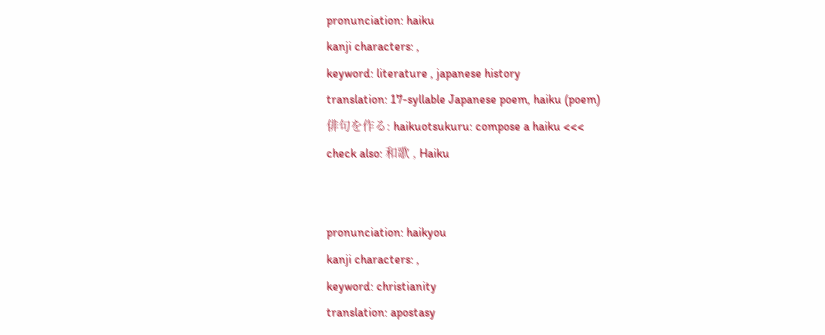pronunciation: haiku
kanji characters: ,
keyword: literature , japanese history
translation: 17-syllable Japanese poem, haiku (poem)
俳句を作る: haikuotsukuru: compose a haiku <<<
check also: 和歌 , Haiku


pronunciation: haikyou
kanji characters: ,
keyword: christianity
translation: apostasy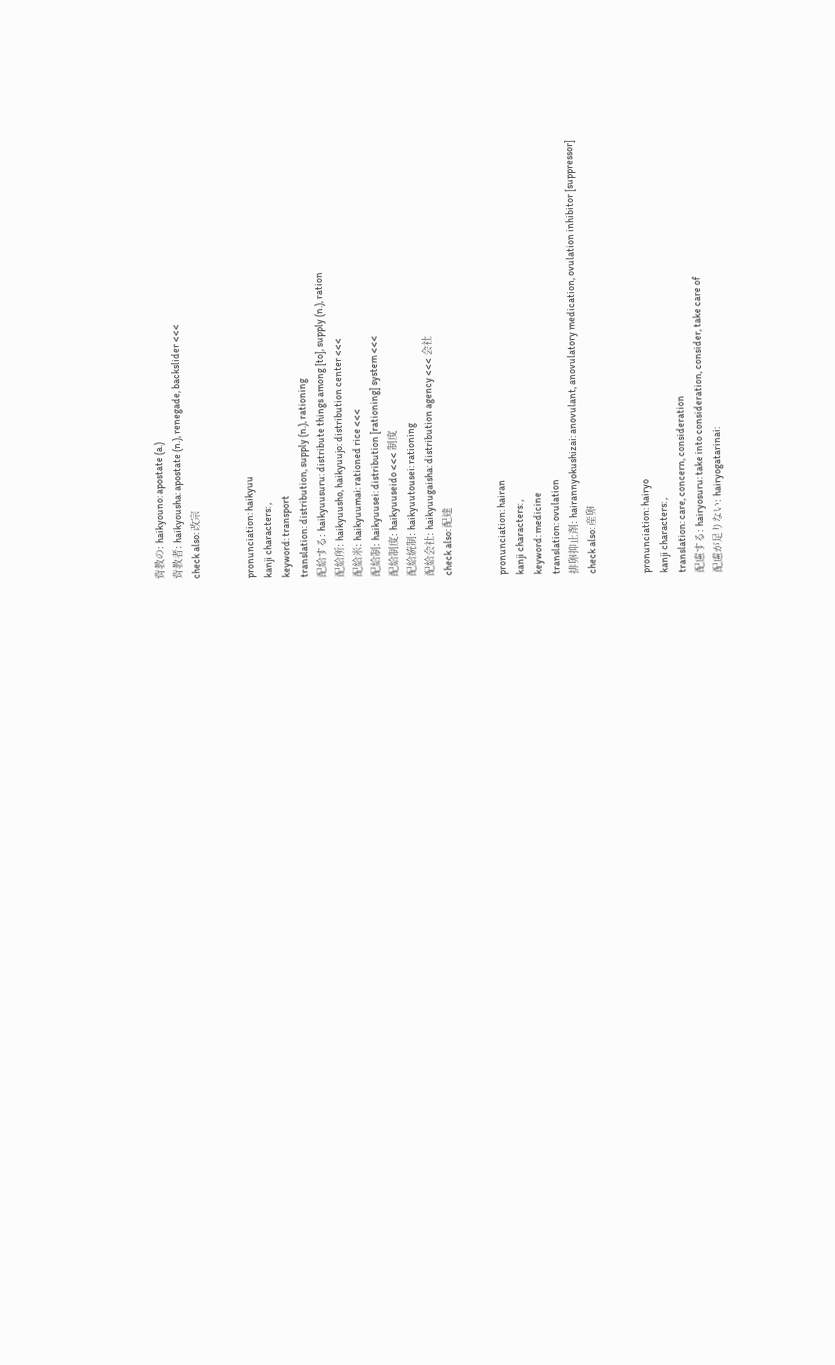背教の: haikyouno: apostate (a.)
背教者: haikyousha: apostate (n.), renegade, backslider <<<
check also: 改宗


pronunciation: haikyuu
kanji characters: ,
keyword: transport
translation: distribution, supply (n.), rationing
配給する: haikyuusuru: distribute things among [to], supply (n.), ration
配給所: haikyuusho, haikyuujo: distribution center <<<
配給米: haikyuumai: rationed rice <<<
配給制: haikyuusei: distribution [rationing] system <<<
配給制度: haikyuuseido <<< 制度
配給統制: haikyuutousei: rationing
配給会社: haikyuugaisha: distribution agency <<< 会社
check also: 配達


pronunciation: hairan
kanji characters: ,
keyword: medicine
translation: ovulation
排卵抑止剤: hairannyokushizai: anovulant, anovulatory medication, ovulation inhibitor [suppressor]
check also: 産卵


pronunciation: hairyo
kanji characters: ,
translation: care, concern, consideration
配慮する: hairyosuru: take into consideration, consider, take care of
配慮が足りない: hairyogatarinai: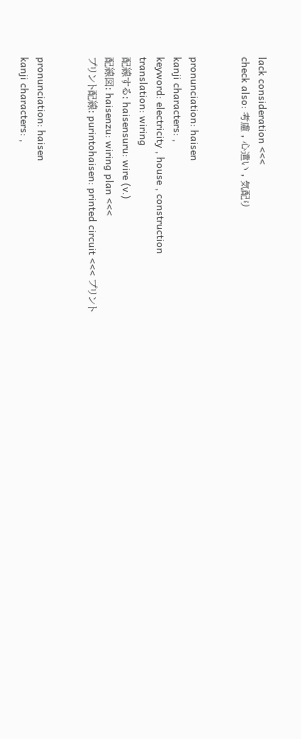lack consideration <<<
check also: 考慮 , 心遣い , 気配り


pronunciation: haisen
kanji characters: ,
keyword: electricity , house , construction
translation: wiring
配線する: haisensuru: wire (v.)
配線図: haisenzu: wiring plan <<<
プリント配線: purintohaisen: printed circuit <<< プリント


pronunciation: haisen
kanji characters: ,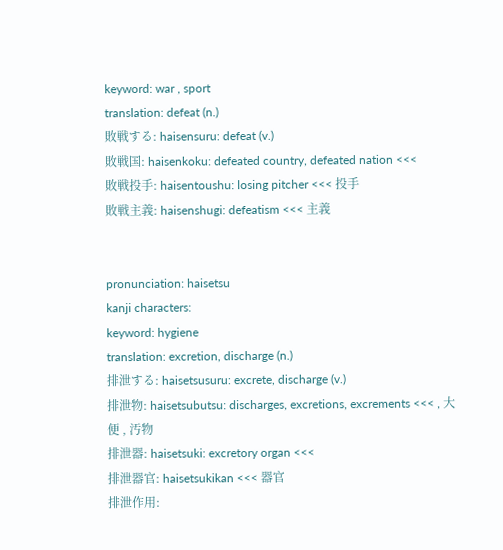keyword: war , sport
translation: defeat (n.)
敗戦する: haisensuru: defeat (v.)
敗戦国: haisenkoku: defeated country, defeated nation <<<
敗戦投手: haisentoushu: losing pitcher <<< 投手
敗戦主義: haisenshugi: defeatism <<< 主義


pronunciation: haisetsu
kanji characters:
keyword: hygiene
translation: excretion, discharge (n.)
排泄する: haisetsusuru: excrete, discharge (v.)
排泄物: haisetsubutsu: discharges, excretions, excrements <<< , 大便 , 汚物
排泄器: haisetsuki: excretory organ <<<
排泄器官: haisetsukikan <<< 器官
排泄作用: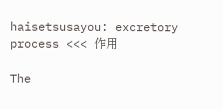haisetsusayou: excretory process <<< 作用

The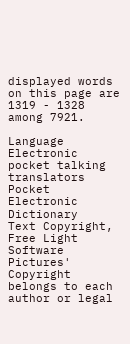displayed words on this page are 1319 - 1328 among 7921.

Language Electronic pocket talking translators
Pocket Electronic Dictionary
Text Copyright, Free Light Software
Pictures' Copyright belongs to each author or legal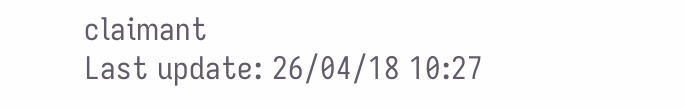claimant
Last update: 26/04/18 10:27